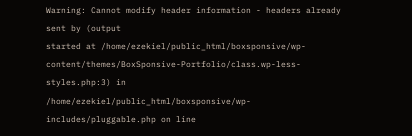Warning: Cannot modify header information - headers already sent by (output
started at /home/ezekiel/public_html/boxsponsive/wp-
content/themes/BoxSponsive-Portfolio/class.wp-less-styles.php:3) in
/home/ezekiel/public_html/boxsponsive/wp-includes/pluggable.php on line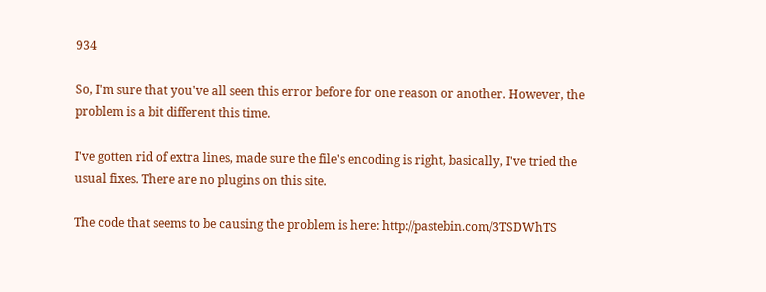934

So, I'm sure that you've all seen this error before for one reason or another. However, the problem is a bit different this time.

I've gotten rid of extra lines, made sure the file's encoding is right, basically, I've tried the usual fixes. There are no plugins on this site.

The code that seems to be causing the problem is here: http://pastebin.com/3TSDWhTS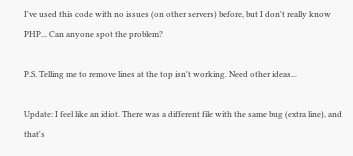I've used this code with no issues (on other servers) before, but I don't really know PHP... Can anyone spot the problem?

P.S. Telling me to remove lines at the top isn't working. Need other ideas...

Update: I feel like an idiot. There was a different file with the same bug (extra line), and that's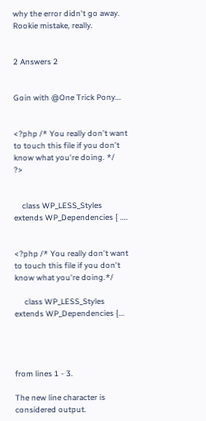why the error didn't go away. Rookie mistake, really.


2 Answers 2


Goin with @One Trick Pony...


<?php /* You really don't want to touch this file if you don't know what you're doing. */     ?>


    class WP_LESS_Styles extends WP_Dependencies { ....


<?php /* You really don't want to touch this file if you don't know what you're doing.*/

     class WP_LESS_Styles extends WP_Dependencies {...




from lines 1 - 3.

The new line character is considered output.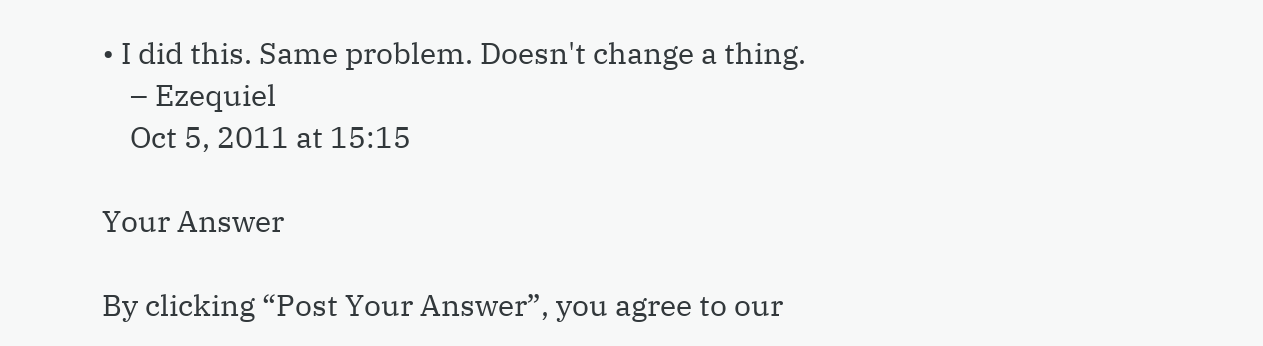• I did this. Same problem. Doesn't change a thing.
    – Ezequiel
    Oct 5, 2011 at 15:15

Your Answer

By clicking “Post Your Answer”, you agree to our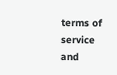terms of service and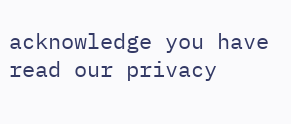acknowledge you have read our privacy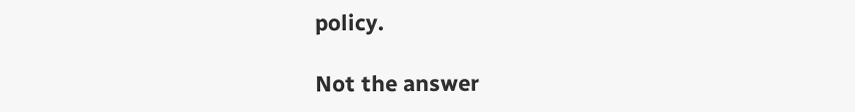policy.

Not the answer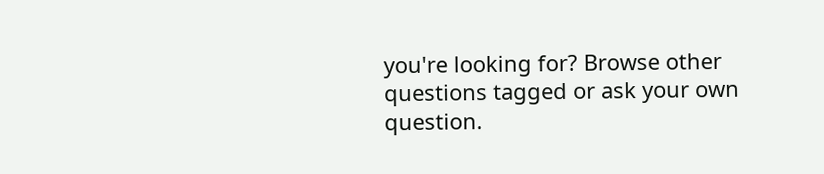you're looking for? Browse other questions tagged or ask your own question.